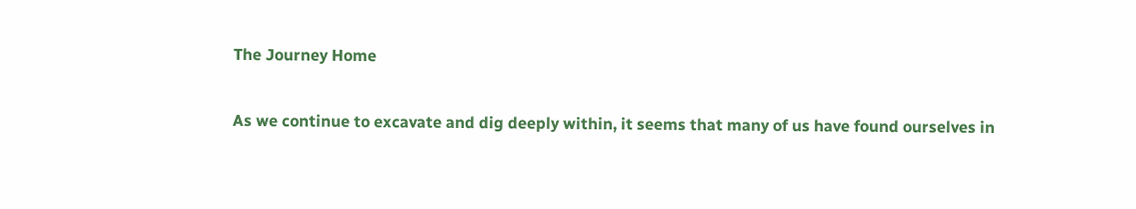The Journey Home

As we continue to excavate and dig deeply within, it seems that many of us have found ourselves in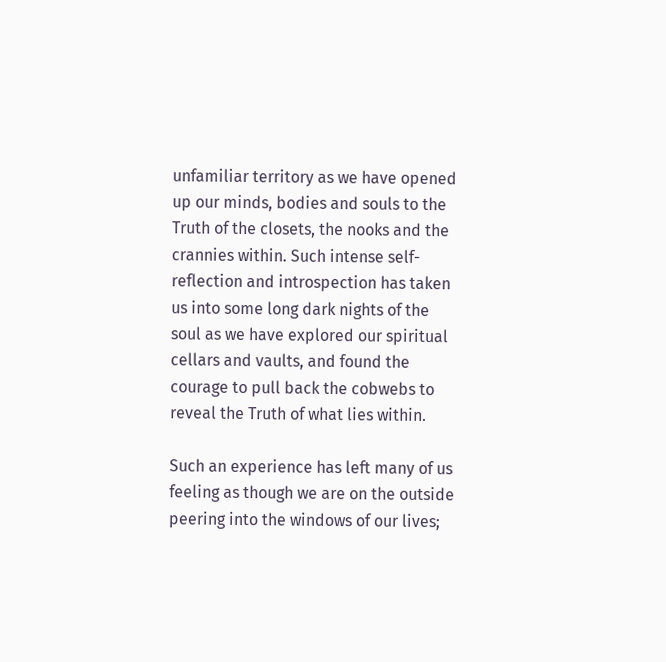unfamiliar territory as we have opened up our minds, bodies and souls to the Truth of the closets, the nooks and the crannies within. Such intense self-reflection and introspection has taken us into some long dark nights of the soul as we have explored our spiritual cellars and vaults, and found the courage to pull back the cobwebs to reveal the Truth of what lies within.

Such an experience has left many of us feeling as though we are on the outside peering into the windows of our lives;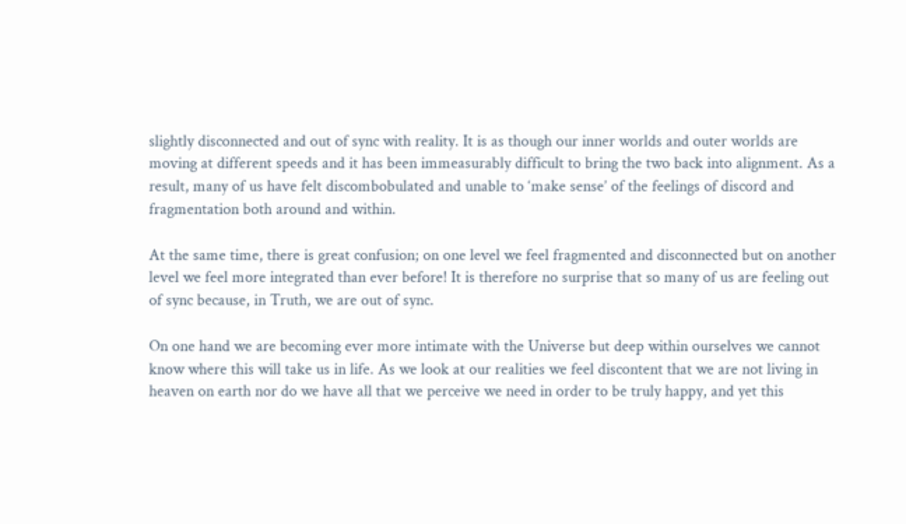slightly disconnected and out of sync with reality. It is as though our inner worlds and outer worlds are moving at different speeds and it has been immeasurably difficult to bring the two back into alignment. As a result, many of us have felt discombobulated and unable to ‘make sense’ of the feelings of discord and fragmentation both around and within.

At the same time, there is great confusion; on one level we feel fragmented and disconnected but on another level we feel more integrated than ever before! It is therefore no surprise that so many of us are feeling out of sync because, in Truth, we are out of sync.

On one hand we are becoming ever more intimate with the Universe but deep within ourselves we cannot know where this will take us in life. As we look at our realities we feel discontent that we are not living in heaven on earth nor do we have all that we perceive we need in order to be truly happy, and yet this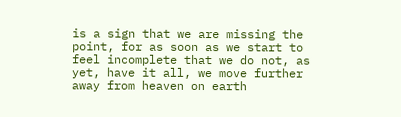is a sign that we are missing the point, for as soon as we start to feel incomplete that we do not, as yet, have it all, we move further away from heaven on earth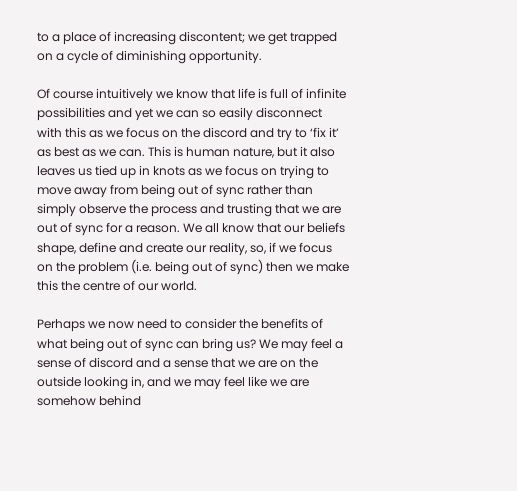to a place of increasing discontent; we get trapped on a cycle of diminishing opportunity.

Of course intuitively we know that life is full of infinite possibilities and yet we can so easily disconnect with this as we focus on the discord and try to ‘fix it’ as best as we can. This is human nature, but it also leaves us tied up in knots as we focus on trying to move away from being out of sync rather than simply observe the process and trusting that we are out of sync for a reason. We all know that our beliefs shape, define and create our reality, so, if we focus on the problem (i.e. being out of sync) then we make this the centre of our world.

Perhaps we now need to consider the benefits of what being out of sync can bring us? We may feel a sense of discord and a sense that we are on the outside looking in, and we may feel like we are somehow behind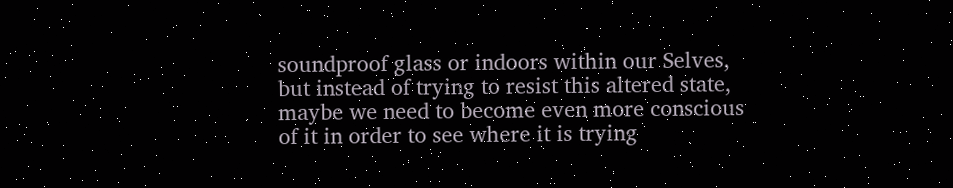soundproof glass or indoors within our Selves, but instead of trying to resist this altered state, maybe we need to become even more conscious of it in order to see where it is trying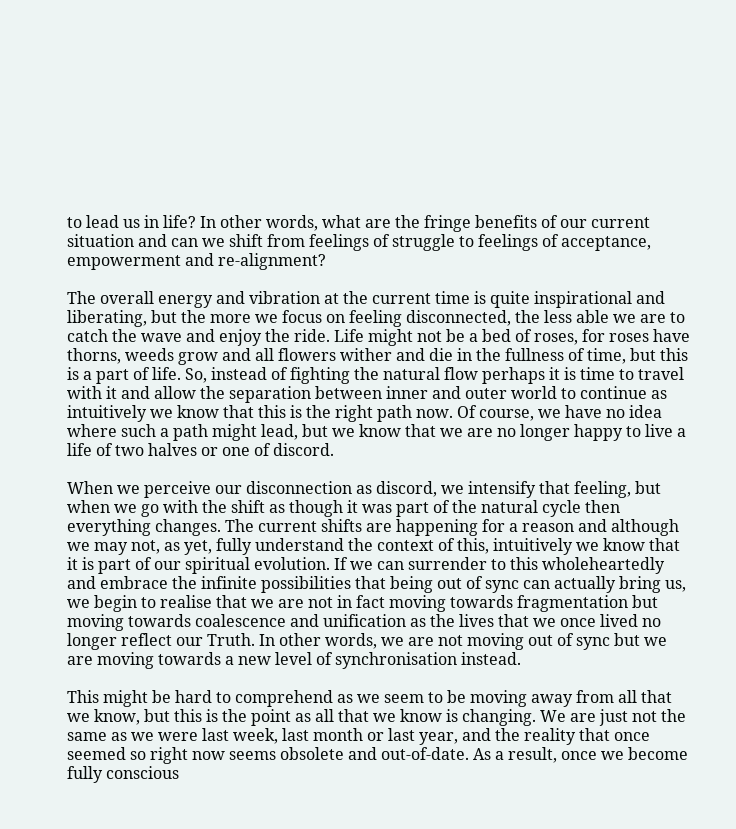to lead us in life? In other words, what are the fringe benefits of our current situation and can we shift from feelings of struggle to feelings of acceptance, empowerment and re-alignment?

The overall energy and vibration at the current time is quite inspirational and liberating, but the more we focus on feeling disconnected, the less able we are to catch the wave and enjoy the ride. Life might not be a bed of roses, for roses have thorns, weeds grow and all flowers wither and die in the fullness of time, but this is a part of life. So, instead of fighting the natural flow perhaps it is time to travel with it and allow the separation between inner and outer world to continue as intuitively we know that this is the right path now. Of course, we have no idea where such a path might lead, but we know that we are no longer happy to live a life of two halves or one of discord.

When we perceive our disconnection as discord, we intensify that feeling, but when we go with the shift as though it was part of the natural cycle then everything changes. The current shifts are happening for a reason and although we may not, as yet, fully understand the context of this, intuitively we know that it is part of our spiritual evolution. If we can surrender to this wholeheartedly and embrace the infinite possibilities that being out of sync can actually bring us, we begin to realise that we are not in fact moving towards fragmentation but moving towards coalescence and unification as the lives that we once lived no longer reflect our Truth. In other words, we are not moving out of sync but we are moving towards a new level of synchronisation instead.

This might be hard to comprehend as we seem to be moving away from all that we know, but this is the point as all that we know is changing. We are just not the same as we were last week, last month or last year, and the reality that once seemed so right now seems obsolete and out-of-date. As a result, once we become fully conscious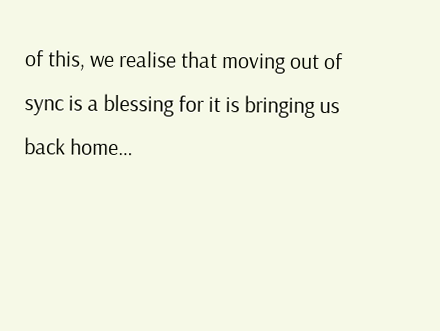of this, we realise that moving out of sync is a blessing for it is bringing us back home…